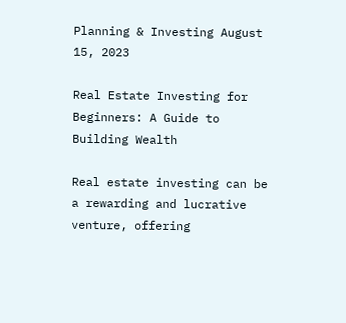Planning & Investing August 15, 2023

Real Estate Investing for Beginners: A Guide to Building Wealth

Real estate investing can be a rewarding and lucrative venture, offering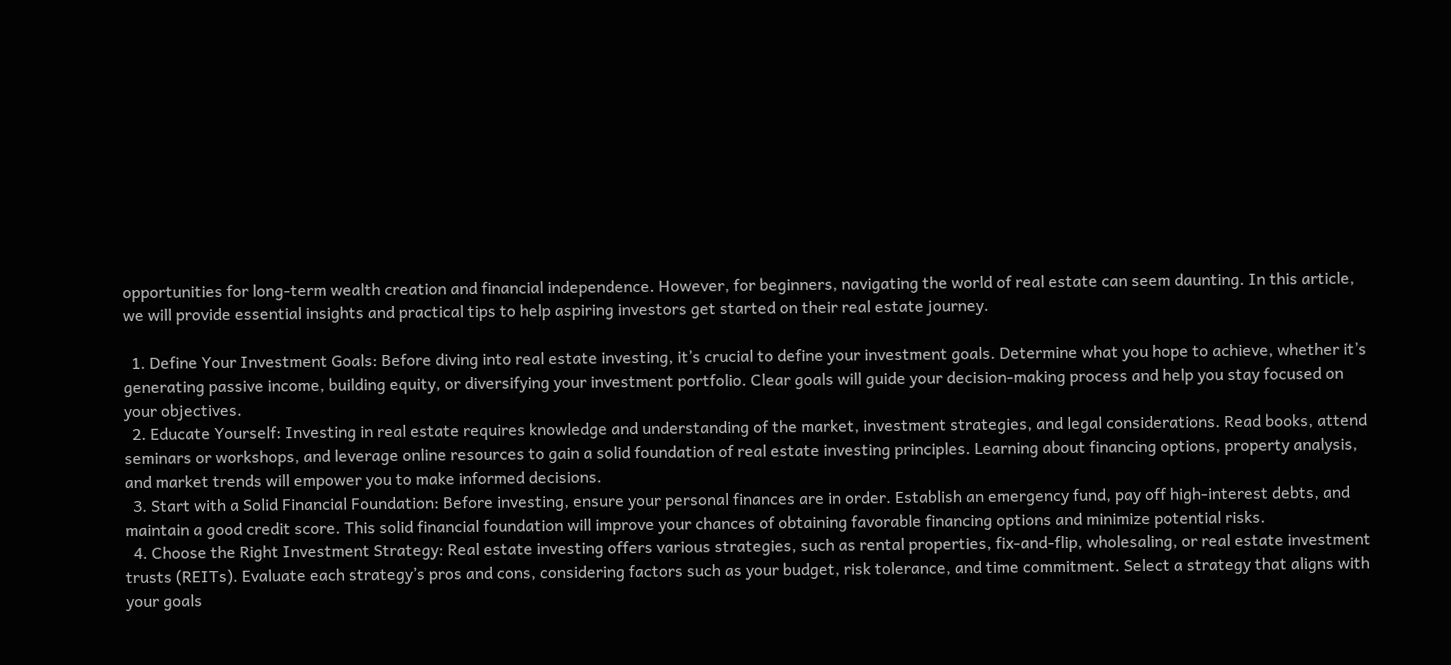opportunities for long-term wealth creation and financial independence. However, for beginners, navigating the world of real estate can seem daunting. In this article, we will provide essential insights and practical tips to help aspiring investors get started on their real estate journey.

  1. Define Your Investment Goals: Before diving into real estate investing, it’s crucial to define your investment goals. Determine what you hope to achieve, whether it’s generating passive income, building equity, or diversifying your investment portfolio. Clear goals will guide your decision-making process and help you stay focused on your objectives.
  2. Educate Yourself: Investing in real estate requires knowledge and understanding of the market, investment strategies, and legal considerations. Read books, attend seminars or workshops, and leverage online resources to gain a solid foundation of real estate investing principles. Learning about financing options, property analysis, and market trends will empower you to make informed decisions.
  3. Start with a Solid Financial Foundation: Before investing, ensure your personal finances are in order. Establish an emergency fund, pay off high-interest debts, and maintain a good credit score. This solid financial foundation will improve your chances of obtaining favorable financing options and minimize potential risks.
  4. Choose the Right Investment Strategy: Real estate investing offers various strategies, such as rental properties, fix-and-flip, wholesaling, or real estate investment trusts (REITs). Evaluate each strategy’s pros and cons, considering factors such as your budget, risk tolerance, and time commitment. Select a strategy that aligns with your goals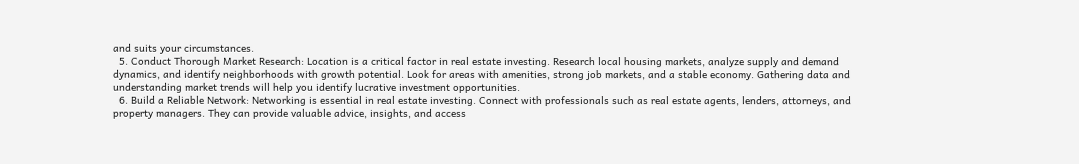and suits your circumstances.
  5. Conduct Thorough Market Research: Location is a critical factor in real estate investing. Research local housing markets, analyze supply and demand dynamics, and identify neighborhoods with growth potential. Look for areas with amenities, strong job markets, and a stable economy. Gathering data and understanding market trends will help you identify lucrative investment opportunities.
  6. Build a Reliable Network: Networking is essential in real estate investing. Connect with professionals such as real estate agents, lenders, attorneys, and property managers. They can provide valuable advice, insights, and access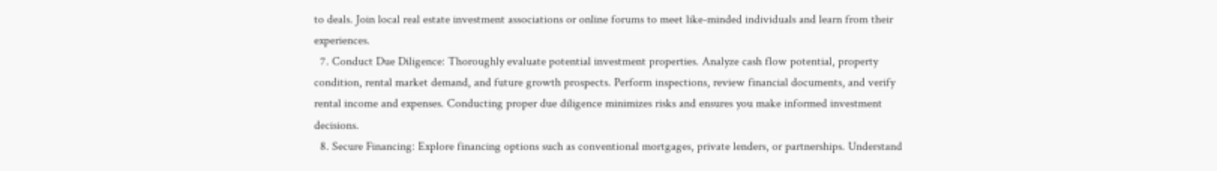to deals. Join local real estate investment associations or online forums to meet like-minded individuals and learn from their experiences.
  7. Conduct Due Diligence: Thoroughly evaluate potential investment properties. Analyze cash flow potential, property condition, rental market demand, and future growth prospects. Perform inspections, review financial documents, and verify rental income and expenses. Conducting proper due diligence minimizes risks and ensures you make informed investment decisions.
  8. Secure Financing: Explore financing options such as conventional mortgages, private lenders, or partnerships. Understand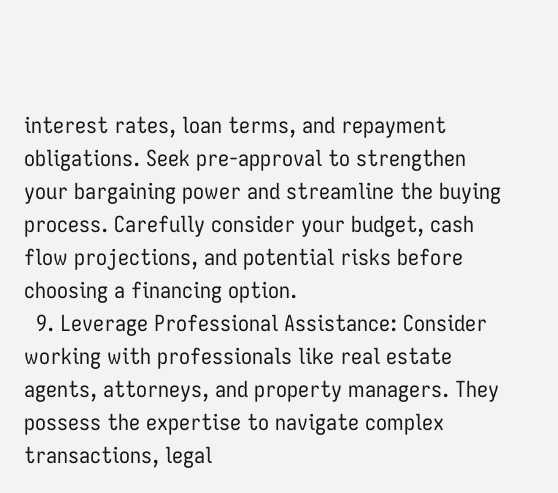interest rates, loan terms, and repayment obligations. Seek pre-approval to strengthen your bargaining power and streamline the buying process. Carefully consider your budget, cash flow projections, and potential risks before choosing a financing option.
  9. Leverage Professional Assistance: Consider working with professionals like real estate agents, attorneys, and property managers. They possess the expertise to navigate complex transactions, legal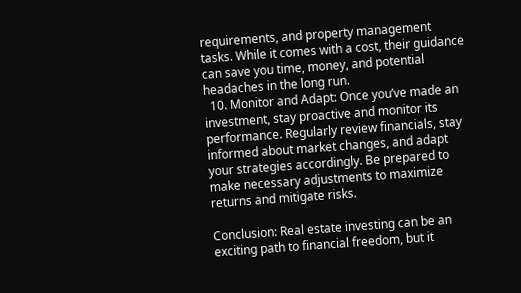requirements, and property management tasks. While it comes with a cost, their guidance can save you time, money, and potential headaches in the long run.
  10. Monitor and Adapt: Once you’ve made an investment, stay proactive and monitor its performance. Regularly review financials, stay informed about market changes, and adapt your strategies accordingly. Be prepared to make necessary adjustments to maximize returns and mitigate risks.

Conclusion: Real estate investing can be an exciting path to financial freedom, but it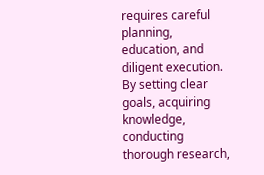requires careful planning, education, and diligent execution. By setting clear goals, acquiring knowledge, conducting thorough research,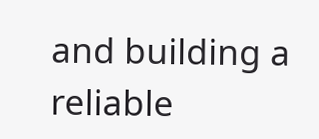and building a reliable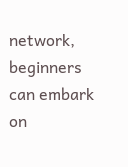network, beginners can embark on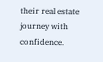their real estate journey with confidence.